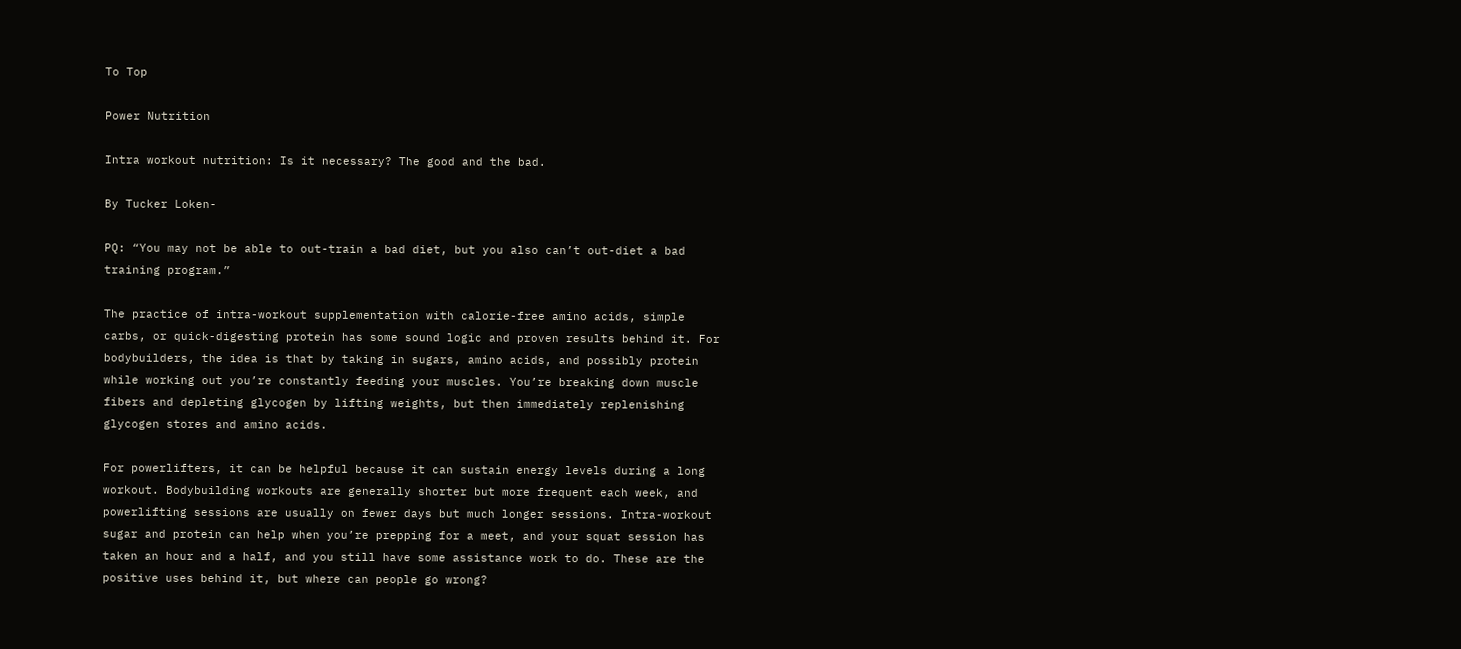To Top

Power Nutrition

Intra workout nutrition: Is it necessary? The good and the bad.

By Tucker Loken-

PQ: “You may not be able to out-train a bad diet, but you also can’t out-diet a bad training program.”

The practice of intra-workout supplementation with calorie-free amino acids, simple carbs, or quick-digesting protein has some sound logic and proven results behind it. For bodybuilders, the idea is that by taking in sugars, amino acids, and possibly protein while working out you’re constantly feeding your muscles. You’re breaking down muscle fibers and depleting glycogen by lifting weights, but then immediately replenishing glycogen stores and amino acids.

For powerlifters, it can be helpful because it can sustain energy levels during a long workout. Bodybuilding workouts are generally shorter but more frequent each week, and powerlifting sessions are usually on fewer days but much longer sessions. Intra-workout sugar and protein can help when you’re prepping for a meet, and your squat session has taken an hour and a half, and you still have some assistance work to do. These are the positive uses behind it, but where can people go wrong?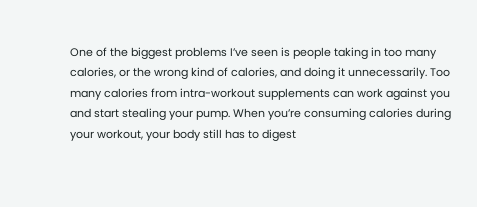One of the biggest problems I’ve seen is people taking in too many calories, or the wrong kind of calories, and doing it unnecessarily. Too many calories from intra-workout supplements can work against you and start stealing your pump. When you’re consuming calories during your workout, your body still has to digest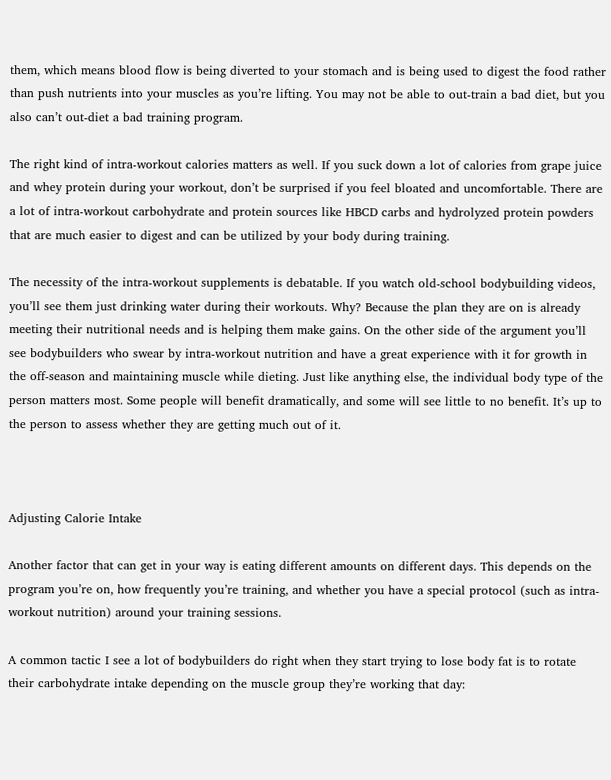them, which means blood flow is being diverted to your stomach and is being used to digest the food rather than push nutrients into your muscles as you’re lifting. You may not be able to out-train a bad diet, but you also can’t out-diet a bad training program.

The right kind of intra-workout calories matters as well. If you suck down a lot of calories from grape juice and whey protein during your workout, don’t be surprised if you feel bloated and uncomfortable. There are a lot of intra-workout carbohydrate and protein sources like HBCD carbs and hydrolyzed protein powders that are much easier to digest and can be utilized by your body during training.

The necessity of the intra-workout supplements is debatable. If you watch old-school bodybuilding videos, you’ll see them just drinking water during their workouts. Why? Because the plan they are on is already meeting their nutritional needs and is helping them make gains. On the other side of the argument you’ll see bodybuilders who swear by intra-workout nutrition and have a great experience with it for growth in the off-season and maintaining muscle while dieting. Just like anything else, the individual body type of the person matters most. Some people will benefit dramatically, and some will see little to no benefit. It’s up to the person to assess whether they are getting much out of it.



Adjusting Calorie Intake

Another factor that can get in your way is eating different amounts on different days. This depends on the program you’re on, how frequently you’re training, and whether you have a special protocol (such as intra-workout nutrition) around your training sessions.

A common tactic I see a lot of bodybuilders do right when they start trying to lose body fat is to rotate their carbohydrate intake depending on the muscle group they’re working that day: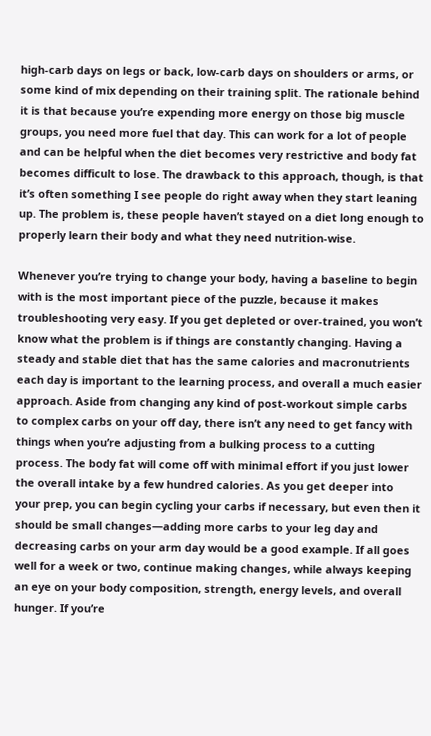high-carb days on legs or back, low-carb days on shoulders or arms, or some kind of mix depending on their training split. The rationale behind it is that because you’re expending more energy on those big muscle groups, you need more fuel that day. This can work for a lot of people and can be helpful when the diet becomes very restrictive and body fat becomes difficult to lose. The drawback to this approach, though, is that it’s often something I see people do right away when they start leaning up. The problem is, these people haven’t stayed on a diet long enough to properly learn their body and what they need nutrition-wise.

Whenever you’re trying to change your body, having a baseline to begin with is the most important piece of the puzzle, because it makes troubleshooting very easy. If you get depleted or over-trained, you won’t know what the problem is if things are constantly changing. Having a steady and stable diet that has the same calories and macronutrients each day is important to the learning process, and overall a much easier approach. Aside from changing any kind of post-workout simple carbs to complex carbs on your off day, there isn’t any need to get fancy with things when you’re adjusting from a bulking process to a cutting process. The body fat will come off with minimal effort if you just lower the overall intake by a few hundred calories. As you get deeper into your prep, you can begin cycling your carbs if necessary, but even then it should be small changes—adding more carbs to your leg day and decreasing carbs on your arm day would be a good example. If all goes well for a week or two, continue making changes, while always keeping an eye on your body composition, strength, energy levels, and overall hunger. If you’re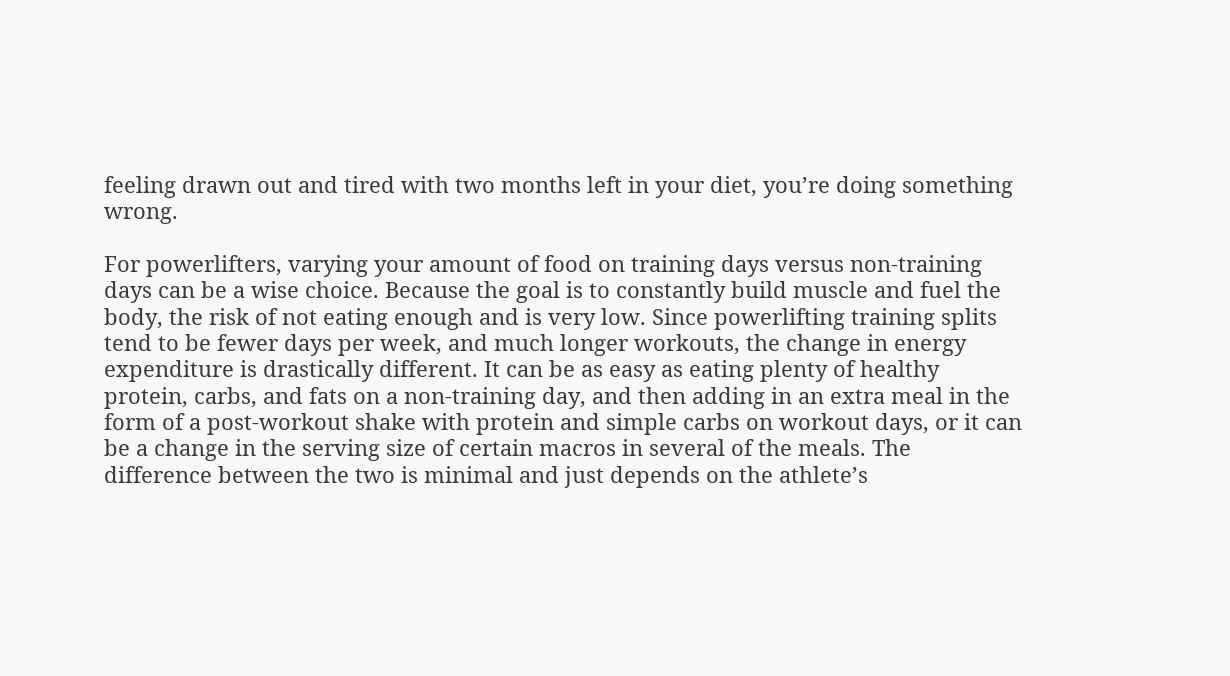feeling drawn out and tired with two months left in your diet, you’re doing something wrong.

For powerlifters, varying your amount of food on training days versus non-training days can be a wise choice. Because the goal is to constantly build muscle and fuel the body, the risk of not eating enough and is very low. Since powerlifting training splits tend to be fewer days per week, and much longer workouts, the change in energy expenditure is drastically different. It can be as easy as eating plenty of healthy protein, carbs, and fats on a non-training day, and then adding in an extra meal in the form of a post-workout shake with protein and simple carbs on workout days, or it can be a change in the serving size of certain macros in several of the meals. The difference between the two is minimal and just depends on the athlete’s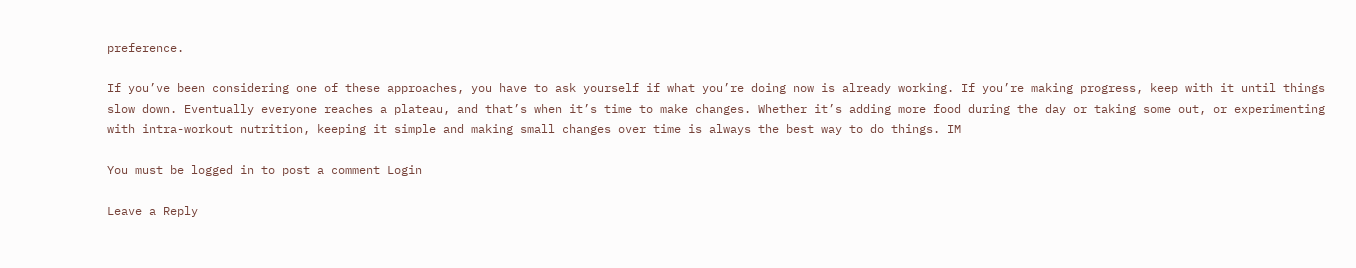preference.

If you’ve been considering one of these approaches, you have to ask yourself if what you’re doing now is already working. If you’re making progress, keep with it until things slow down. Eventually everyone reaches a plateau, and that’s when it’s time to make changes. Whether it’s adding more food during the day or taking some out, or experimenting with intra-workout nutrition, keeping it simple and making small changes over time is always the best way to do things. IM

You must be logged in to post a comment Login

Leave a Reply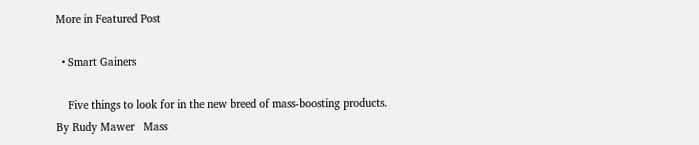More in Featured Post

  • Smart Gainers

    Five things to look for in the new breed of mass-boosting products. By Rudy Mawer   Mass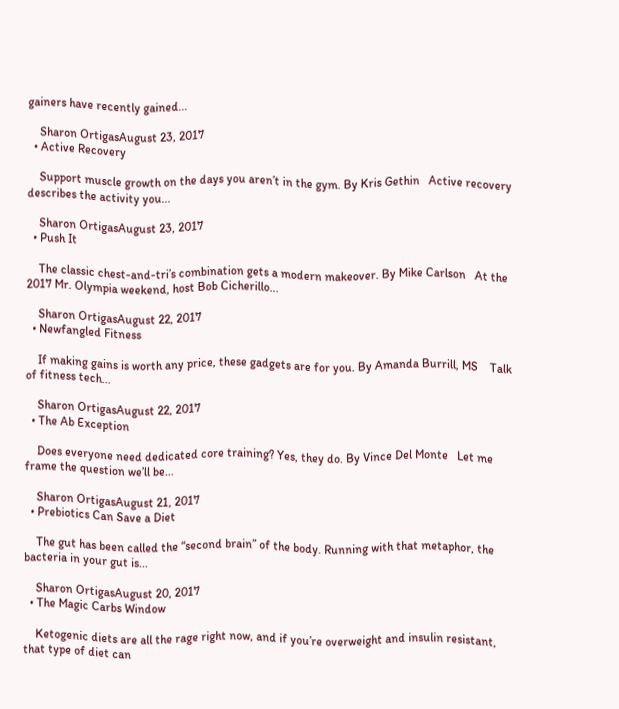gainers have recently gained...

    Sharon OrtigasAugust 23, 2017
  • Active Recovery

    Support muscle growth on the days you aren’t in the gym. By Kris Gethin   Active recovery describes the activity you...

    Sharon OrtigasAugust 23, 2017
  • Push It

    The classic chest-and-tri’s combination gets a modern makeover. By Mike Carlson   At the 2017 Mr. Olympia weekend, host Bob Cicherillo...

    Sharon OrtigasAugust 22, 2017
  • Newfangled Fitness

    If making gains is worth any price, these gadgets are for you. By Amanda Burrill, MS    Talk of fitness tech...

    Sharon OrtigasAugust 22, 2017
  • The Ab Exception

    Does everyone need dedicated core training? Yes, they do. By Vince Del Monte   Let me frame the question we’ll be...

    Sharon OrtigasAugust 21, 2017
  • Prebiotics Can Save a Diet

    The gut has been called the “second brain” of the body. Running with that metaphor, the bacteria in your gut is...

    Sharon OrtigasAugust 20, 2017
  • The Magic Carbs Window

    Ketogenic diets are all the rage right now, and if you’re overweight and insulin resistant, that type of diet can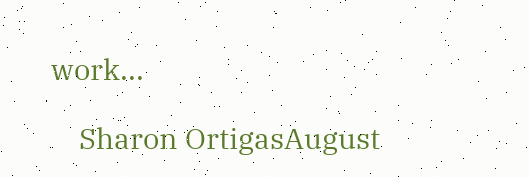work...

    Sharon OrtigasAugust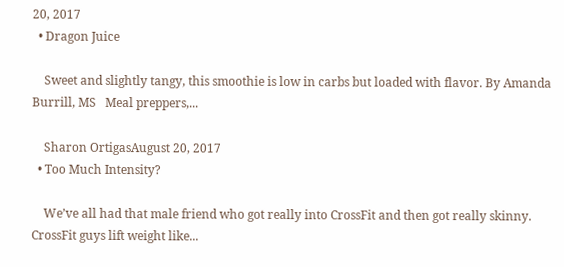20, 2017
  • Dragon Juice

    Sweet and slightly tangy, this smoothie is low in carbs but loaded with flavor. By Amanda Burrill, MS   Meal preppers,...

    Sharon OrtigasAugust 20, 2017
  • Too Much Intensity?

    We’ve all had that male friend who got really into CrossFit and then got really skinny. CrossFit guys lift weight like...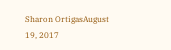Sharon OrtigasAugust 19, 2017